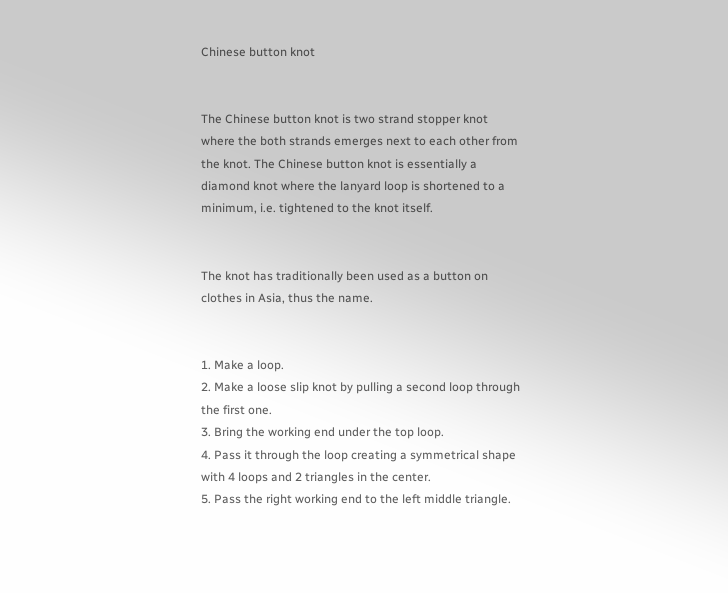Chinese button knot


The Chinese button knot is two strand stopper knot where the both strands emerges next to each other from the knot. The Chinese button knot is essentially a diamond knot where the lanyard loop is shortened to a minimum, i.e. tightened to the knot itself.


The knot has traditionally been used as a button on clothes in Asia, thus the name.


1. Make a loop.
2. Make a loose slip knot by pulling a second loop through the first one.
3. Bring the working end under the top loop.
4. Pass it through the loop creating a symmetrical shape with 4 loops and 2 triangles in the center.
5. Pass the right working end to the left middle triangle.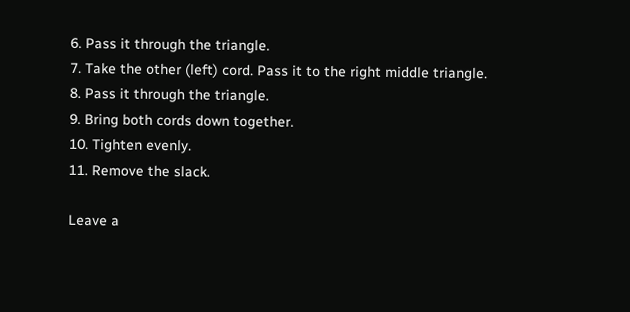6. Pass it through the triangle.
7. Take the other (left) cord. Pass it to the right middle triangle.
8. Pass it through the triangle.
9. Bring both cords down together.
10. Tighten evenly.
11. Remove the slack.

Leave a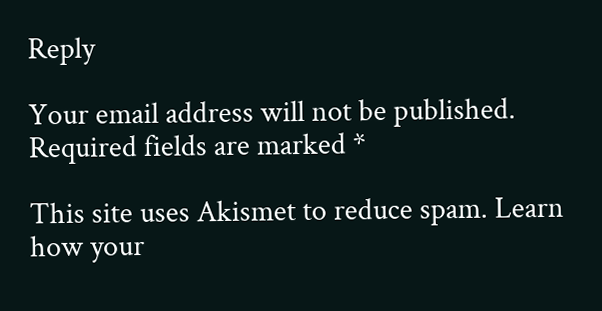Reply

Your email address will not be published. Required fields are marked *

This site uses Akismet to reduce spam. Learn how your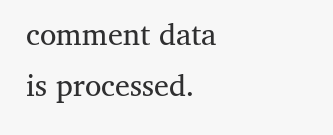comment data is processed.